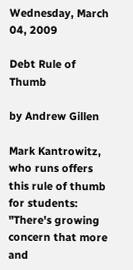Wednesday, March 04, 2009

Debt Rule of Thumb

by Andrew Gillen

Mark Kantrowitz, who runs offers this rule of thumb for students:
"There's growing concern that more and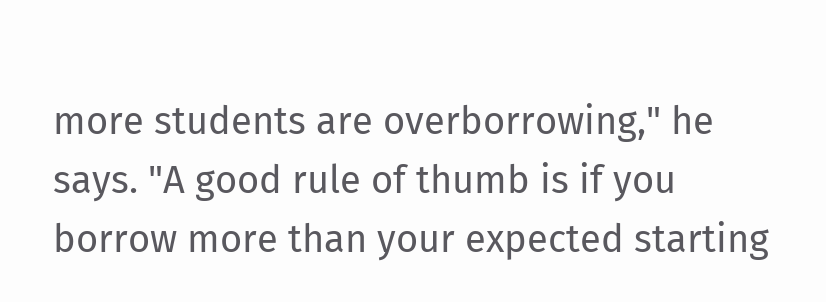more students are overborrowing," he says. "A good rule of thumb is if you borrow more than your expected starting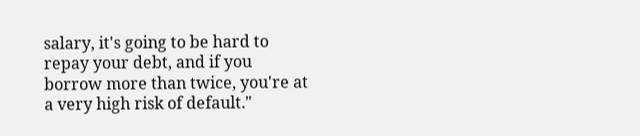salary, it's going to be hard to repay your debt, and if you borrow more than twice, you're at a very high risk of default."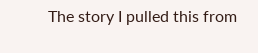The story I pulled this from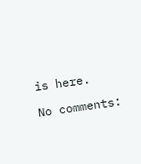is here.

No comments: